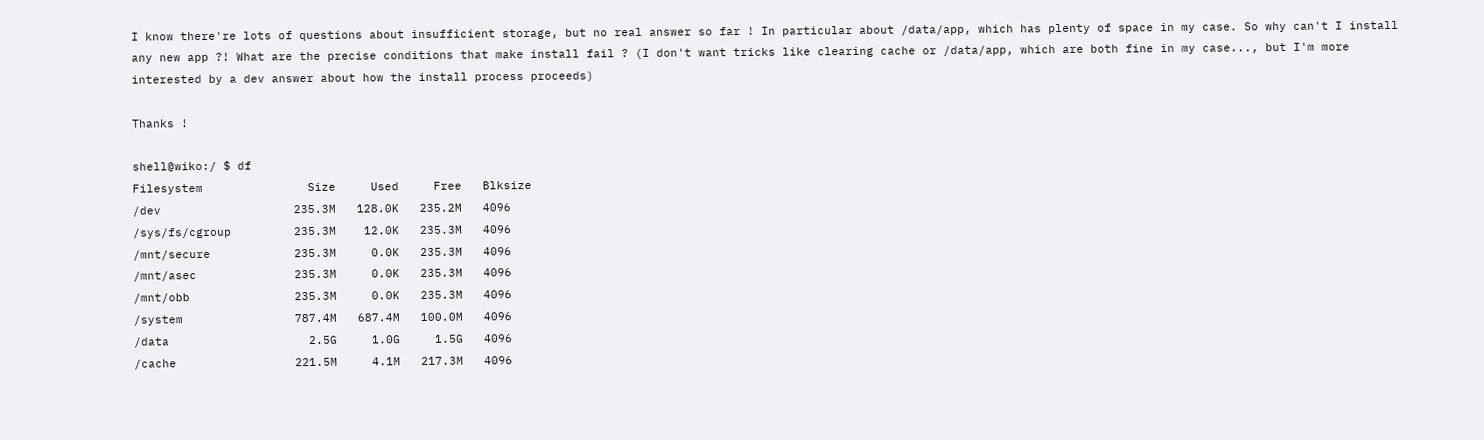I know there're lots of questions about insufficient storage, but no real answer so far ! In particular about /data/app, which has plenty of space in my case. So why can't I install any new app ?! What are the precise conditions that make install fail ? (I don't want tricks like clearing cache or /data/app, which are both fine in my case..., but I'm more interested by a dev answer about how the install process proceeds)

Thanks !

shell@wiko:/ $ df
Filesystem               Size     Used     Free   Blksize
/dev                   235.3M   128.0K   235.2M   4096
/sys/fs/cgroup         235.3M    12.0K   235.3M   4096
/mnt/secure            235.3M     0.0K   235.3M   4096
/mnt/asec              235.3M     0.0K   235.3M   4096
/mnt/obb               235.3M     0.0K   235.3M   4096
/system                787.4M   687.4M   100.0M   4096
/data                    2.5G     1.0G     1.5G   4096
/cache                 221.5M     4.1M   217.3M   4096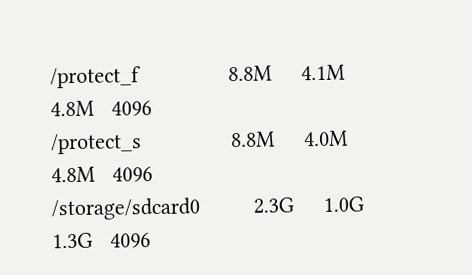/protect_f               8.8M     4.1M     4.8M   4096
/protect_s               8.8M     4.0M     4.8M   4096
/storage/sdcard0         2.3G     1.0G     1.3G   4096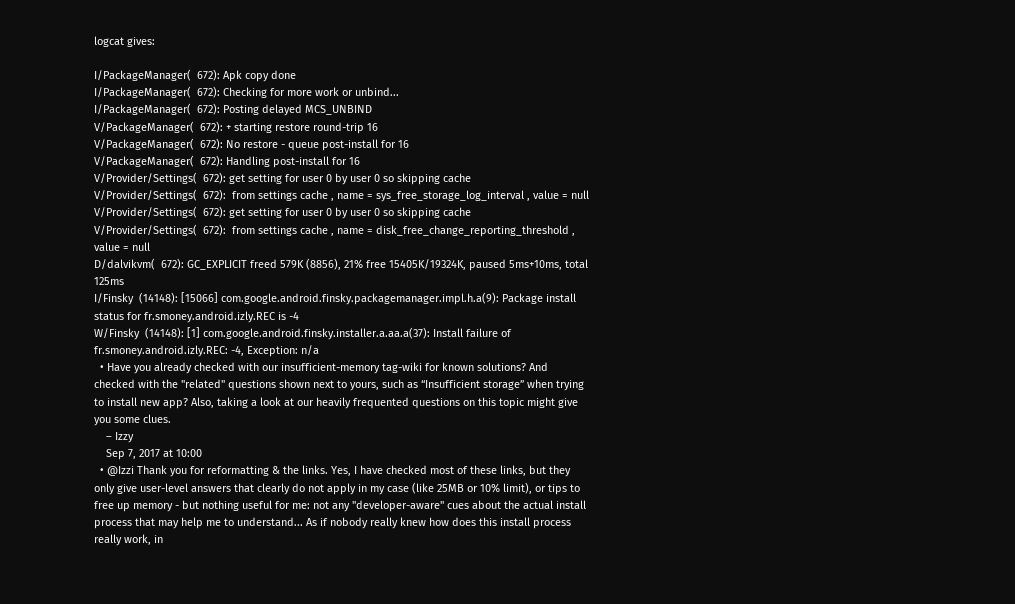logcat gives:

I/PackageManager(  672): Apk copy done
I/PackageManager(  672): Checking for more work or unbind...
I/PackageManager(  672): Posting delayed MCS_UNBIND
V/PackageManager(  672): + starting restore round-trip 16
V/PackageManager(  672): No restore - queue post-install for 16
V/PackageManager(  672): Handling post-install for 16
V/Provider/Settings(  672): get setting for user 0 by user 0 so skipping cache
V/Provider/Settings(  672):  from settings cache , name = sys_free_storage_log_interval , value = null
V/Provider/Settings(  672): get setting for user 0 by user 0 so skipping cache
V/Provider/Settings(  672):  from settings cache , name = disk_free_change_reporting_threshold , value = null
D/dalvikvm(  672): GC_EXPLICIT freed 579K (8856), 21% free 15405K/19324K, paused 5ms+10ms, total 125ms
I/Finsky  (14148): [15066] com.google.android.finsky.packagemanager.impl.h.a(9): Package install status for fr.smoney.android.izly.REC is -4
W/Finsky  (14148): [1] com.google.android.finsky.installer.a.aa.a(37): Install failure of fr.smoney.android.izly.REC: -4, Exception: n/a
  • Have you already checked with our insufficient-memory tag-wiki for known solutions? And checked with the "related" questions shown next to yours, such as “Insufficient storage” when trying to install new app? Also, taking a look at our heavily frequented questions on this topic might give you some clues.
    – Izzy
    Sep 7, 2017 at 10:00
  • @Izzi Thank you for reformatting & the links. Yes, I have checked most of these links, but they only give user-level answers that clearly do not apply in my case (like 25MB or 10% limit), or tips to free up memory - but nothing useful for me: not any "developer-aware" cues about the actual install process that may help me to understand... As if nobody really knew how does this install process really work, in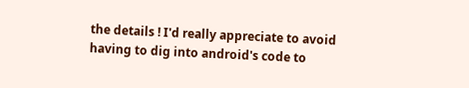the details ! I'd really appreciate to avoid having to dig into android's code to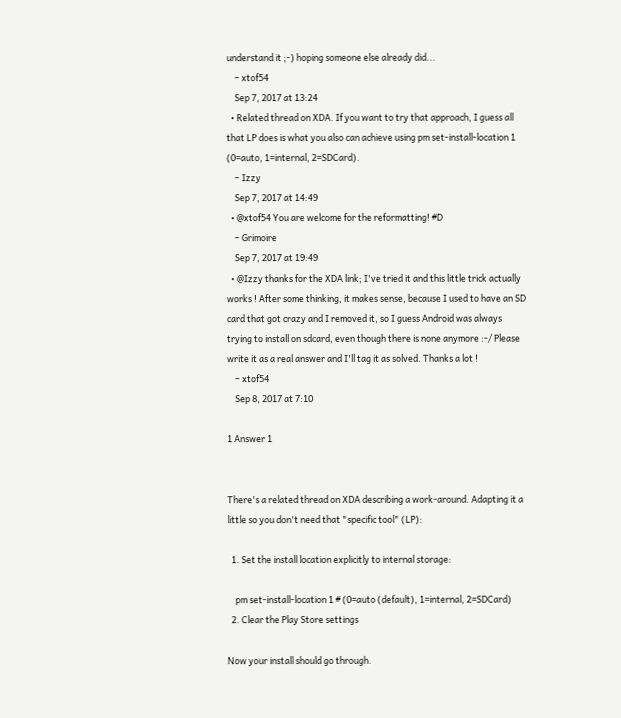understand it ;-) hoping someone else already did...
    – xtof54
    Sep 7, 2017 at 13:24
  • Related thread on XDA. If you want to try that approach, I guess all that LP does is what you also can achieve using pm set-install-location 1 (0=auto, 1=internal, 2=SDCard).
    – Izzy
    Sep 7, 2017 at 14:49
  • @xtof54 You are welcome for the reformatting! #D
    – Grimoire
    Sep 7, 2017 at 19:49
  • @Izzy thanks for the XDA link; I've tried it and this little trick actually works ! After some thinking, it makes sense, because I used to have an SD card that got crazy and I removed it, so I guess Android was always trying to install on sdcard, even though there is none anymore :-/ Please write it as a real answer and I'll tag it as solved. Thanks a lot !
    – xtof54
    Sep 8, 2017 at 7:10

1 Answer 1


There's a related thread on XDA describing a work-around. Adapting it a little so you don't need that "specific tool" (LP):

  1. Set the install location explicitly to internal storage:

    pm set-install-location 1 # (0=auto (default), 1=internal, 2=SDCard)
  2. Clear the Play Store settings

Now your install should go through.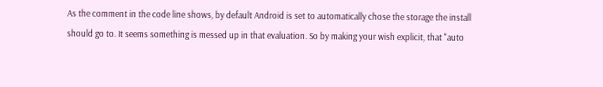As the comment in the code line shows, by default Android is set to automatically chose the storage the install should go to. It seems something is messed up in that evaluation. So by making your wish explicit, that "auto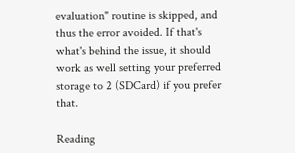evaluation" routine is skipped, and thus the error avoided. If that's what's behind the issue, it should work as well setting your preferred storage to 2 (SDCard) if you prefer that.

Reading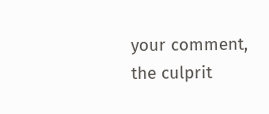your comment, the culprit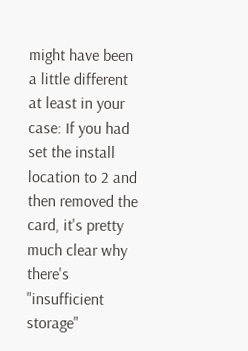might have been a little different at least in your case: If you had set the install location to 2 and then removed the card, it's pretty much clear why there's "insufficient storage"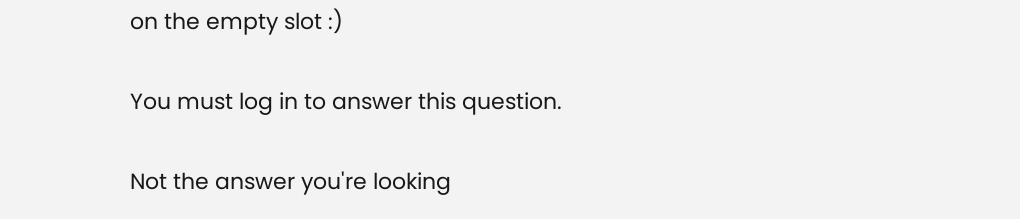on the empty slot :)

You must log in to answer this question.

Not the answer you're looking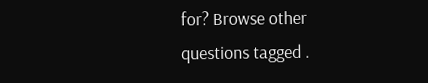for? Browse other questions tagged .